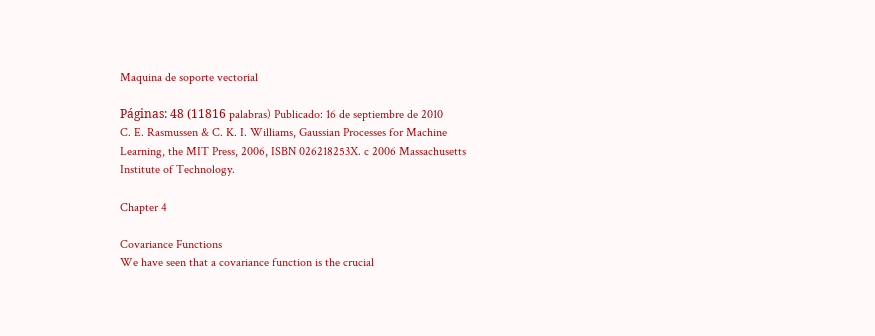Maquina de soporte vectorial

Páginas: 48 (11816 palabras) Publicado: 16 de septiembre de 2010
C. E. Rasmussen & C. K. I. Williams, Gaussian Processes for Machine Learning, the MIT Press, 2006, ISBN 026218253X. c 2006 Massachusetts Institute of Technology.

Chapter 4

Covariance Functions
We have seen that a covariance function is the crucial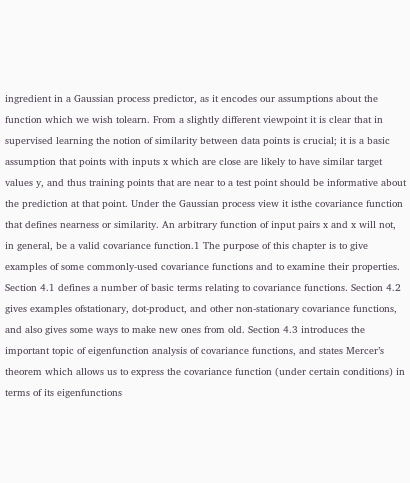ingredient in a Gaussian process predictor, as it encodes our assumptions about the function which we wish tolearn. From a slightly different viewpoint it is clear that in supervised learning the notion of similarity between data points is crucial; it is a basic assumption that points with inputs x which are close are likely to have similar target values y, and thus training points that are near to a test point should be informative about the prediction at that point. Under the Gaussian process view it isthe covariance function that defines nearness or similarity. An arbitrary function of input pairs x and x will not, in general, be a valid covariance function.1 The purpose of this chapter is to give examples of some commonly-used covariance functions and to examine their properties. Section 4.1 defines a number of basic terms relating to covariance functions. Section 4.2 gives examples ofstationary, dot-product, and other non-stationary covariance functions, and also gives some ways to make new ones from old. Section 4.3 introduces the important topic of eigenfunction analysis of covariance functions, and states Mercer’s theorem which allows us to express the covariance function (under certain conditions) in terms of its eigenfunctions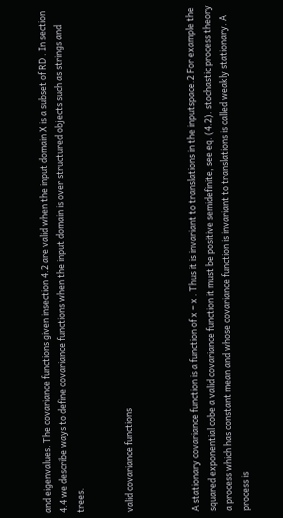and eigenvalues. The covariance functions given insection 4.2 are valid when the input domain X is a subset of RD . In section 4.4 we describe ways to define covariance functions when the input domain is over structured objects such as strings and trees.


valid covariance functions



A stationary covariance function is a function of x − x . Thus it is invariant to translations in the inputspace.2 For example the squared exponential cobe a valid covariance function it must be positive semidefinite, see eq. (4.2). stochastic process theory a process which has constant mean and whose covariance function is invariant to translations is called weakly stationary. A process is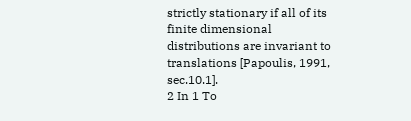strictly stationary if all of its finite dimensional distributions are invariant to translations [Papoulis, 1991, sec.10.1].
2 In 1 To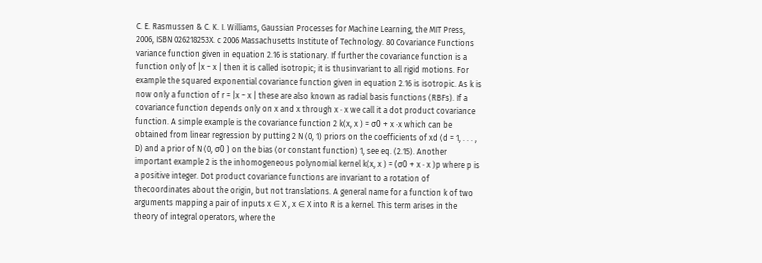C. E. Rasmussen & C. K. I. Williams, Gaussian Processes for Machine Learning, the MIT Press, 2006, ISBN 026218253X. c 2006 Massachusetts Institute of Technology. 80 Covariance Functions variance function given in equation 2.16 is stationary. If further the covariance function is a function only of |x − x | then it is called isotropic; it is thusinvariant to all rigid motions. For example the squared exponential covariance function given in equation 2.16 is isotropic. As k is now only a function of r = |x − x | these are also known as radial basis functions (RBFs). If a covariance function depends only on x and x through x · x we call it a dot product covariance function. A simple example is the covariance function 2 k(x, x ) = σ0 + x ·x which can be obtained from linear regression by putting 2 N (0, 1) priors on the coefficients of xd (d = 1, . . . , D) and a prior of N (0, σ0 ) on the bias (or constant function) 1, see eq. (2.15). Another important example 2 is the inhomogeneous polynomial kernel k(x, x ) = (σ0 + x · x )p where p is a positive integer. Dot product covariance functions are invariant to a rotation of thecoordinates about the origin, but not translations. A general name for a function k of two arguments mapping a pair of inputs x ∈ X , x ∈ X into R is a kernel. This term arises in the theory of integral operators, where the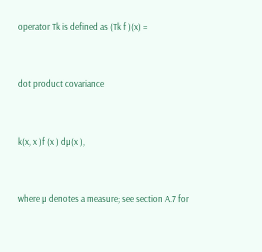operator Tk is defined as (Tk f )(x) =


dot product covariance


k(x, x )f (x ) dµ(x ),


where µ denotes a measure; see section A.7 for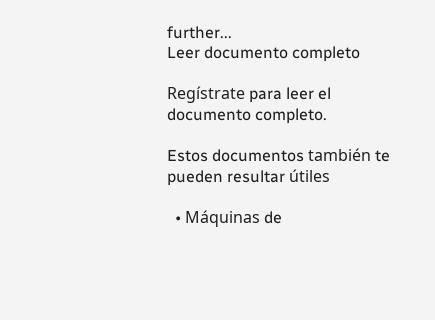further...
Leer documento completo

Regístrate para leer el documento completo.

Estos documentos también te pueden resultar útiles

  • Máquinas de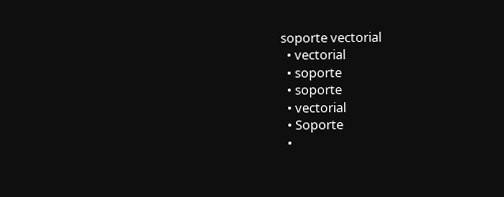soporte vectorial
  • vectorial
  • soporte
  • soporte
  • vectorial
  • Soporte
  •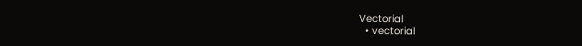Vectorial
  • vectorial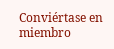Conviértase en miembro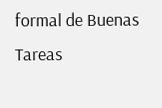formal de Buenas Tareas